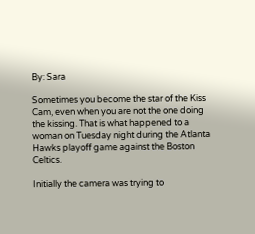By: Sara

Sometimes you become the star of the Kiss Cam, even when you are not the one doing the kissing. That is what happened to a woman on Tuesday night during the Atlanta Hawks playoff game against the Boston Celtics.

Initially the camera was trying to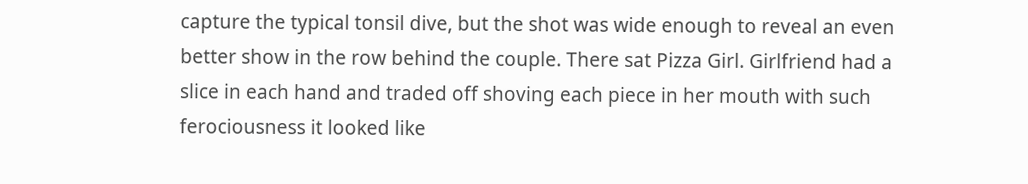capture the typical tonsil dive, but the shot was wide enough to reveal an even better show in the row behind the couple. There sat Pizza Girl. Girlfriend had a slice in each hand and traded off shoving each piece in her mouth with such ferociousness it looked like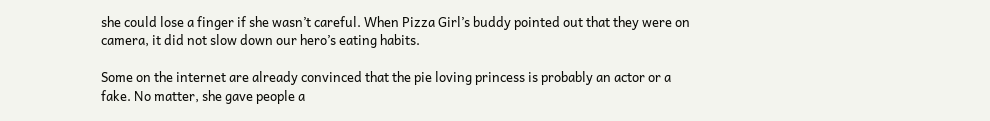she could lose a finger if she wasn’t careful. When Pizza Girl’s buddy pointed out that they were on camera, it did not slow down our hero’s eating habits.

Some on the internet are already convinced that the pie loving princess is probably an actor or a fake. No matter, she gave people a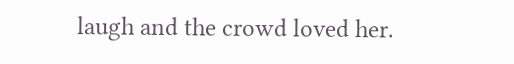laugh and the crowd loved her.